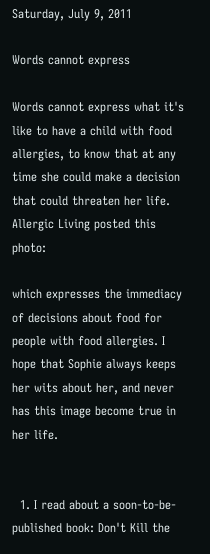Saturday, July 9, 2011

Words cannot express

Words cannot express what it's like to have a child with food allergies, to know that at any time she could make a decision that could threaten her life. Allergic Living posted this photo:

which expresses the immediacy of decisions about food for people with food allergies. I hope that Sophie always keeps her wits about her, and never has this image become true in her life.


  1. I read about a soon-to-be-published book: Don't Kill the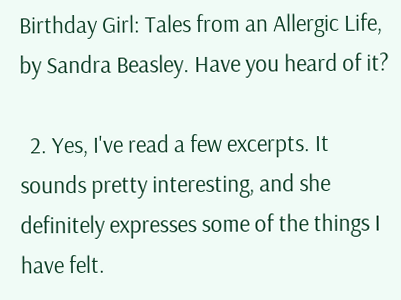Birthday Girl: Tales from an Allergic Life, by Sandra Beasley. Have you heard of it?

  2. Yes, I've read a few excerpts. It sounds pretty interesting, and she definitely expresses some of the things I have felt.